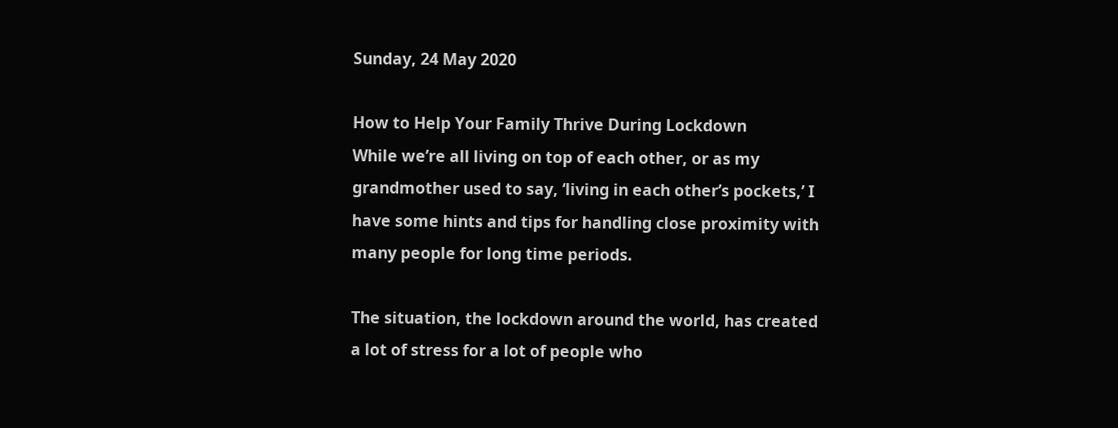Sunday, 24 May 2020

How to Help Your Family Thrive During Lockdown
While we’re all living on top of each other, or as my grandmother used to say, ‘living in each other’s pockets,’ I have some hints and tips for handling close proximity with many people for long time periods.

The situation, the lockdown around the world, has created a lot of stress for a lot of people who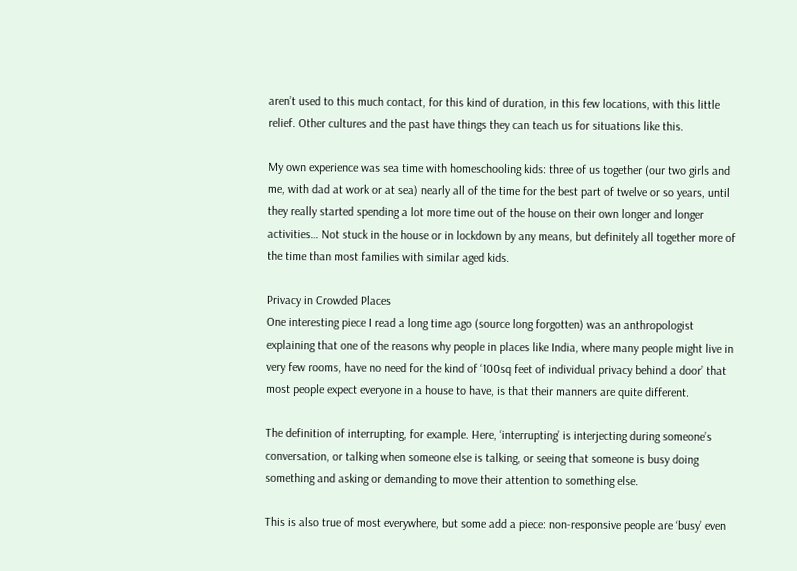aren’t used to this much contact, for this kind of duration, in this few locations, with this little relief. Other cultures and the past have things they can teach us for situations like this.

My own experience was sea time with homeschooling kids: three of us together (our two girls and me, with dad at work or at sea) nearly all of the time for the best part of twelve or so years, until they really started spending a lot more time out of the house on their own longer and longer activities… Not stuck in the house or in lockdown by any means, but definitely all together more of the time than most families with similar aged kids.

Privacy in Crowded Places
One interesting piece I read a long time ago (source long forgotten) was an anthropologist explaining that one of the reasons why people in places like India, where many people might live in very few rooms, have no need for the kind of ‘100sq feet of individual privacy behind a door’ that most people expect everyone in a house to have, is that their manners are quite different.

The definition of interrupting, for example. Here, ‘interrupting’ is interjecting during someone’s conversation, or talking when someone else is talking, or seeing that someone is busy doing something and asking or demanding to move their attention to something else.

This is also true of most everywhere, but some add a piece: non-responsive people are ‘busy’ even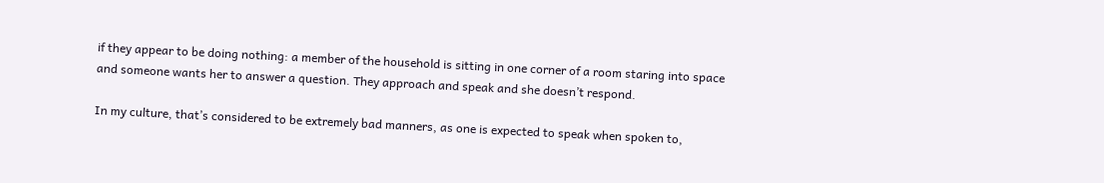if they appear to be doing nothing: a member of the household is sitting in one corner of a room staring into space and someone wants her to answer a question. They approach and speak and she doesn’t respond.

In my culture, that’s considered to be extremely bad manners, as one is expected to speak when spoken to,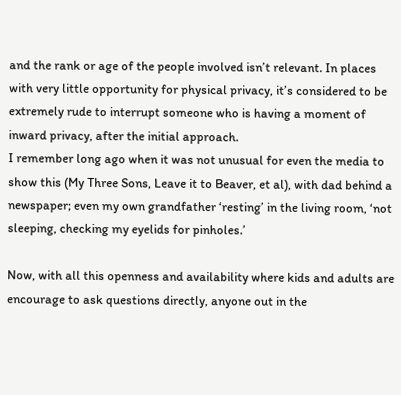and the rank or age of the people involved isn’t relevant. In places with very little opportunity for physical privacy, it’s considered to be extremely rude to interrupt someone who is having a moment of inward privacy, after the initial approach.
I remember long ago when it was not unusual for even the media to show this (My Three Sons, Leave it to Beaver, et al), with dad behind a newspaper; even my own grandfather ‘resting’ in the living room, ‘not sleeping, checking my eyelids for pinholes.’

Now, with all this openness and availability where kids and adults are encourage to ask questions directly, anyone out in the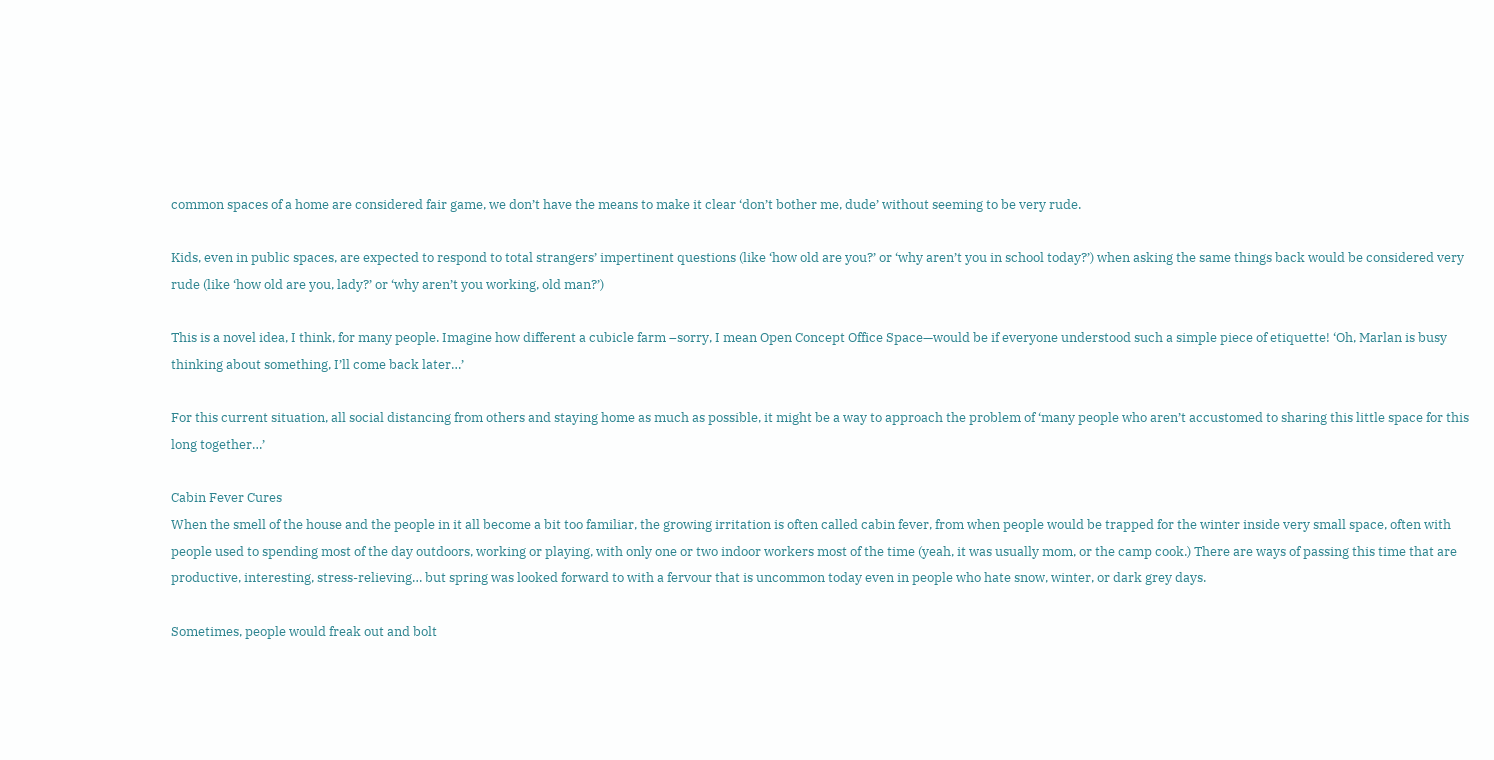common spaces of a home are considered fair game, we don’t have the means to make it clear ‘don’t bother me, dude’ without seeming to be very rude.

Kids, even in public spaces, are expected to respond to total strangers’ impertinent questions (like ‘how old are you?’ or ‘why aren’t you in school today?’) when asking the same things back would be considered very rude (like ‘how old are you, lady?’ or ‘why aren’t you working, old man?’)

This is a novel idea, I think, for many people. Imagine how different a cubicle farm –sorry, I mean Open Concept Office Space—would be if everyone understood such a simple piece of etiquette! ‘Oh, Marlan is busy thinking about something, I’ll come back later…’

For this current situation, all social distancing from others and staying home as much as possible, it might be a way to approach the problem of ‘many people who aren’t accustomed to sharing this little space for this long together…’

Cabin Fever Cures
When the smell of the house and the people in it all become a bit too familiar, the growing irritation is often called cabin fever, from when people would be trapped for the winter inside very small space, often with people used to spending most of the day outdoors, working or playing, with only one or two indoor workers most of the time (yeah, it was usually mom, or the camp cook.) There are ways of passing this time that are productive, interesting, stress-relieving… but spring was looked forward to with a fervour that is uncommon today even in people who hate snow, winter, or dark grey days.

Sometimes, people would freak out and bolt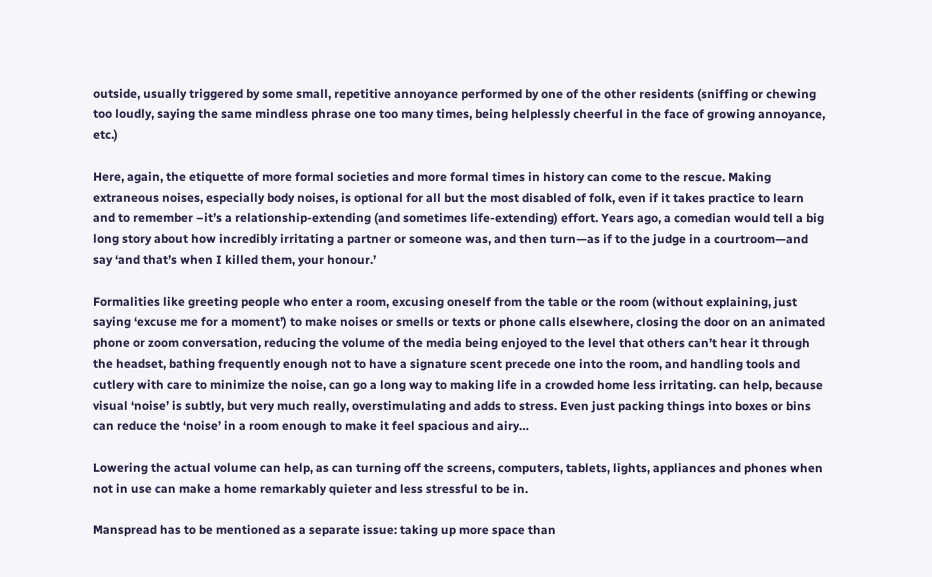outside, usually triggered by some small, repetitive annoyance performed by one of the other residents (sniffing or chewing too loudly, saying the same mindless phrase one too many times, being helplessly cheerful in the face of growing annoyance, etc.)

Here, again, the etiquette of more formal societies and more formal times in history can come to the rescue. Making extraneous noises, especially body noises, is optional for all but the most disabled of folk, even if it takes practice to learn and to remember –it’s a relationship-extending (and sometimes life-extending) effort. Years ago, a comedian would tell a big long story about how incredibly irritating a partner or someone was, and then turn—as if to the judge in a courtroom—and say ‘and that’s when I killed them, your honour.’

Formalities like greeting people who enter a room, excusing oneself from the table or the room (without explaining, just saying ‘excuse me for a moment’) to make noises or smells or texts or phone calls elsewhere, closing the door on an animated phone or zoom conversation, reducing the volume of the media being enjoyed to the level that others can’t hear it through the headset, bathing frequently enough not to have a signature scent precede one into the room, and handling tools and cutlery with care to minimize the noise, can go a long way to making life in a crowded home less irritating. can help, because visual ‘noise’ is subtly, but very much really, overstimulating and adds to stress. Even just packing things into boxes or bins can reduce the ‘noise’ in a room enough to make it feel spacious and airy…

Lowering the actual volume can help, as can turning off the screens, computers, tablets, lights, appliances and phones when not in use can make a home remarkably quieter and less stressful to be in.

Manspread has to be mentioned as a separate issue: taking up more space than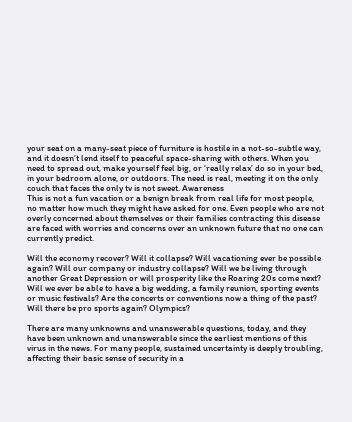your seat on a many-seat piece of furniture is hostile in a not-so-subtle way, and it doesn’t lend itself to peaceful space-sharing with others. When you need to spread out, make yourself feel big, or ‘really relax’ do so in your bed, in your bedroom alone, or outdoors. The need is real, meeting it on the only couch that faces the only tv is not sweet. Awareness
This is not a fun vacation or a benign break from real life for most people, no matter how much they might have asked for one. Even people who are not overly concerned about themselves or their families contracting this disease are faced with worries and concerns over an unknown future that no one can currently predict.

Will the economy recover? Will it collapse? Will vacationing ever be possible again? Will our company or industry collapse? Will we be living through another Great Depression or will prosperity like the Roaring 20s come next? Will we ever be able to have a big wedding, a family reunion, sporting events or music festivals? Are the concerts or conventions now a thing of the past? Will there be pro sports again? Olympics?

There are many unknowns and unanswerable questions, today, and they have been unknown and unanswerable since the earliest mentions of this virus in the news. For many people, sustained uncertainty is deeply troubling, affecting their basic sense of security in a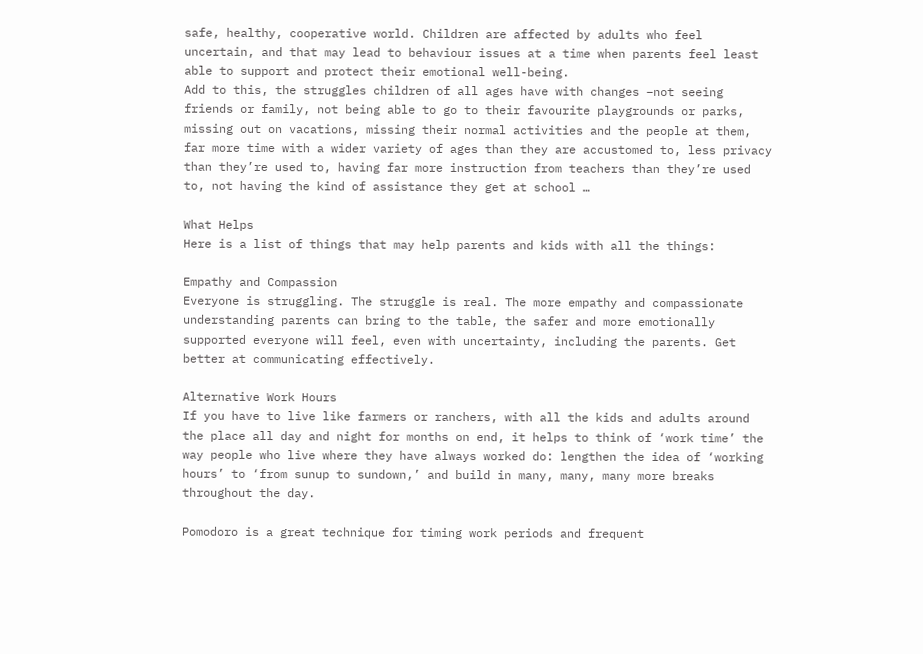safe, healthy, cooperative world. Children are affected by adults who feel uncertain, and that may lead to behaviour issues at a time when parents feel least able to support and protect their emotional well-being.
Add to this, the struggles children of all ages have with changes –not seeing friends or family, not being able to go to their favourite playgrounds or parks, missing out on vacations, missing their normal activities and the people at them, far more time with a wider variety of ages than they are accustomed to, less privacy than they’re used to, having far more instruction from teachers than they’re used to, not having the kind of assistance they get at school …

What Helps
Here is a list of things that may help parents and kids with all the things:

Empathy and Compassion
Everyone is struggling. The struggle is real. The more empathy and compassionate understanding parents can bring to the table, the safer and more emotionally supported everyone will feel, even with uncertainty, including the parents. Get better at communicating effectively.

Alternative Work Hours
If you have to live like farmers or ranchers, with all the kids and adults around the place all day and night for months on end, it helps to think of ‘work time’ the way people who live where they have always worked do: lengthen the idea of ‘working hours’ to ‘from sunup to sundown,’ and build in many, many, many more breaks throughout the day.

Pomodoro is a great technique for timing work periods and frequent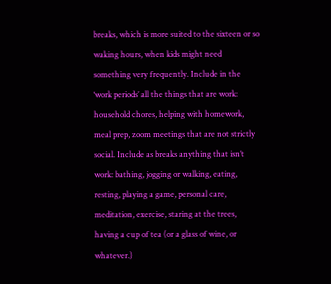breaks, which is more suited to the sixteen or so waking hours, when kids might need something very frequently. Include in the ‘work periods’ all the things that are work: household chores, helping with homework, meal prep, zoom meetings that are not strictly social. Include as breaks anything that isn’t work: bathing, jogging or walking, eating, resting, playing a game, personal care, meditation, exercise, staring at the trees, having a cup of tea (or a glass of wine, or whatever.)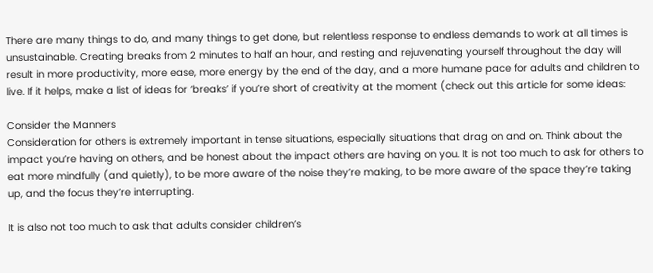There are many things to do, and many things to get done, but relentless response to endless demands to work at all times is unsustainable. Creating breaks from 2 minutes to half an hour, and resting and rejuvenating yourself throughout the day will result in more productivity, more ease, more energy by the end of the day, and a more humane pace for adults and children to live. If it helps, make a list of ideas for ‘breaks’ if you’re short of creativity at the moment (check out this article for some ideas:

Consider the Manners
Consideration for others is extremely important in tense situations, especially situations that drag on and on. Think about the impact you’re having on others, and be honest about the impact others are having on you. It is not too much to ask for others to eat more mindfully (and quietly), to be more aware of the noise they’re making, to be more aware of the space they’re taking up, and the focus they’re interrupting.

It is also not too much to ask that adults consider children’s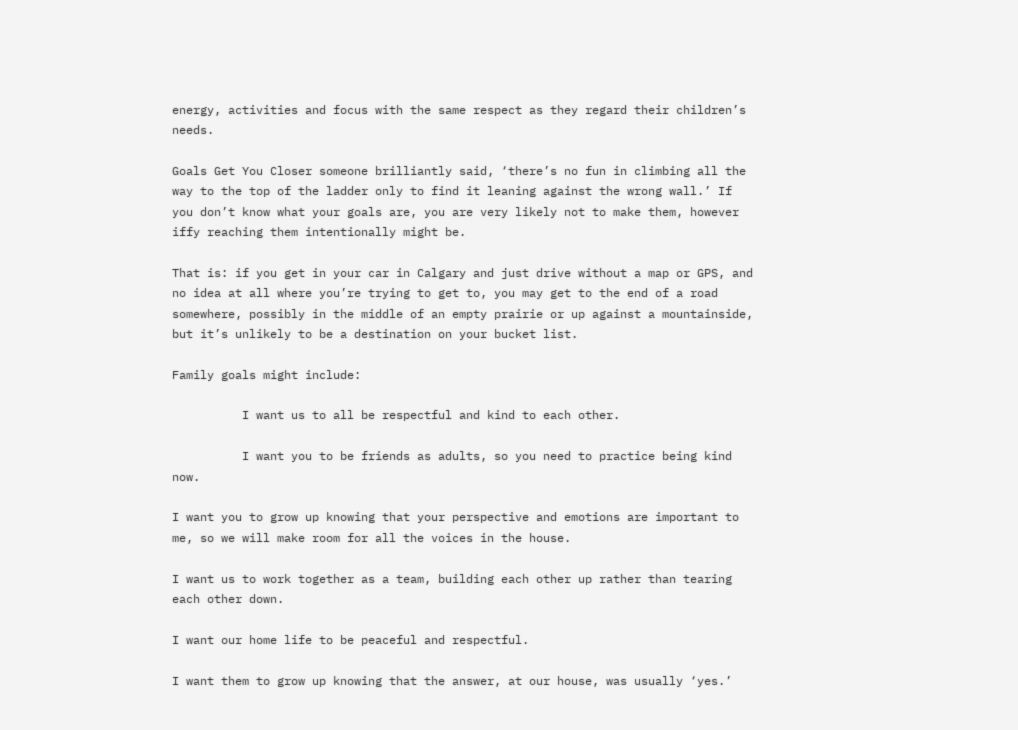energy, activities and focus with the same respect as they regard their children’s needs.

Goals Get You Closer someone brilliantly said, ‘there’s no fun in climbing all the way to the top of the ladder only to find it leaning against the wrong wall.’ If you don’t know what your goals are, you are very likely not to make them, however iffy reaching them intentionally might be.

That is: if you get in your car in Calgary and just drive without a map or GPS, and no idea at all where you’re trying to get to, you may get to the end of a road somewhere, possibly in the middle of an empty prairie or up against a mountainside, but it’s unlikely to be a destination on your bucket list.

Family goals might include:

          I want us to all be respectful and kind to each other.

          I want you to be friends as adults, so you need to practice being kind now.

I want you to grow up knowing that your perspective and emotions are important to me, so we will make room for all the voices in the house.

I want us to work together as a team, building each other up rather than tearing each other down.

I want our home life to be peaceful and respectful.

I want them to grow up knowing that the answer, at our house, was usually ‘yes.’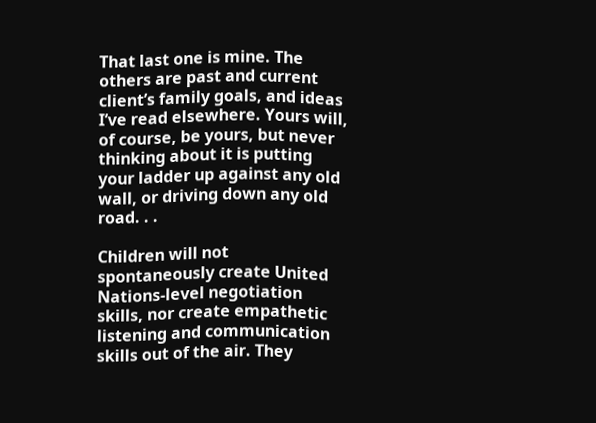That last one is mine. The others are past and current client’s family goals, and ideas I’ve read elsewhere. Yours will, of course, be yours, but never thinking about it is putting your ladder up against any old wall, or driving down any old road. . .

Children will not spontaneously create United Nations-level negotiation skills, nor create empathetic listening and communication skills out of the air. They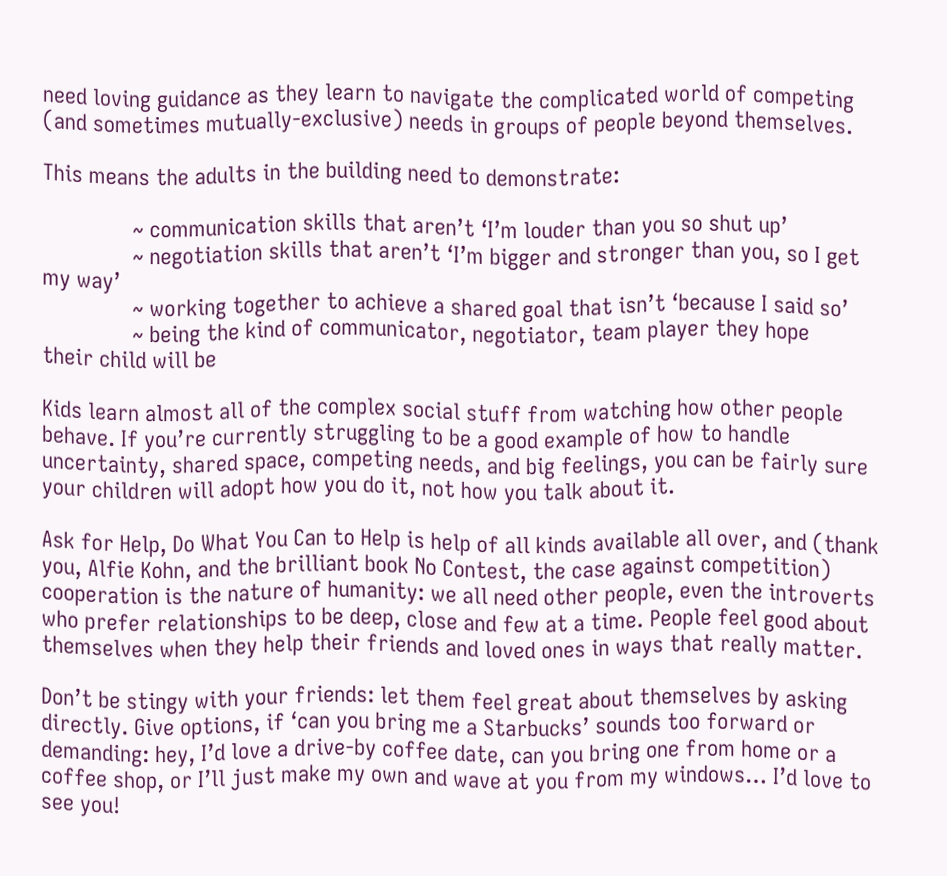need loving guidance as they learn to navigate the complicated world of competing (and sometimes mutually-exclusive) needs in groups of people beyond themselves.

This means the adults in the building need to demonstrate:

               ~ communication skills that aren’t ‘I’m louder than you so shut up’
               ~ negotiation skills that aren’t ‘I’m bigger and stronger than you, so I get                    my way’
               ~ working together to achieve a shared goal that isn’t ‘because I said so’
               ~ being the kind of communicator, negotiator, team player they hope                          their child will be

Kids learn almost all of the complex social stuff from watching how other people behave. If you’re currently struggling to be a good example of how to handle uncertainty, shared space, competing needs, and big feelings, you can be fairly sure your children will adopt how you do it, not how you talk about it.

Ask for Help, Do What You Can to Help is help of all kinds available all over, and (thank you, Alfie Kohn, and the brilliant book No Contest, the case against competition) cooperation is the nature of humanity: we all need other people, even the introverts who prefer relationships to be deep, close and few at a time. People feel good about themselves when they help their friends and loved ones in ways that really matter.

Don’t be stingy with your friends: let them feel great about themselves by asking directly. Give options, if ‘can you bring me a Starbucks’ sounds too forward or demanding: hey, I’d love a drive-by coffee date, can you bring one from home or a coffee shop, or I’ll just make my own and wave at you from my windows… I’d love to see you!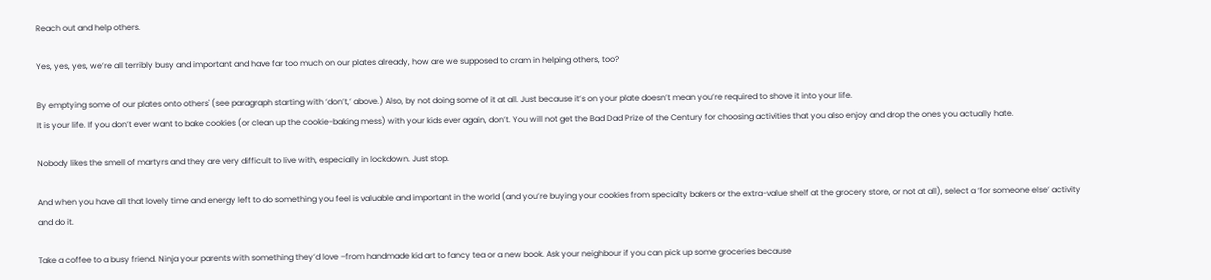Reach out and help others.

Yes, yes, yes, we’re all terribly busy and important and have far too much on our plates already, how are we supposed to cram in helping others, too?

By emptying some of our plates onto others' (see paragraph starting with ‘don’t,’ above.) Also, by not doing some of it at all. Just because it’s on your plate doesn’t mean you’re required to shove it into your life.
It is your life. If you don’t ever want to bake cookies (or clean up the cookie-baking mess) with your kids ever again, don’t. You will not get the Bad Dad Prize of the Century for choosing activities that you also enjoy and drop the ones you actually hate.

Nobody likes the smell of martyrs and they are very difficult to live with, especially in lockdown. Just stop.

And when you have all that lovely time and energy left to do something you feel is valuable and important in the world (and you’re buying your cookies from specialty bakers or the extra-value shelf at the grocery store, or not at all), select a ‘for someone else’ activity and do it.

Take a coffee to a busy friend. Ninja your parents with something they’d love –from handmade kid art to fancy tea or a new book. Ask your neighbour if you can pick up some groceries because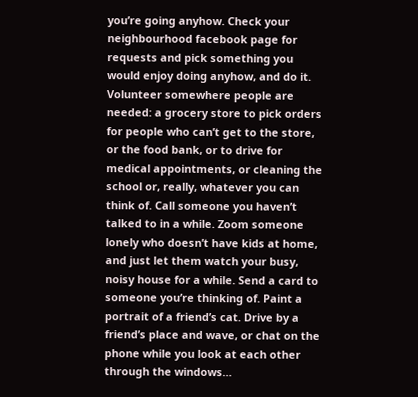you’re going anyhow. Check your neighbourhood facebook page for requests and pick something you would enjoy doing anyhow, and do it. Volunteer somewhere people are needed: a grocery store to pick orders for people who can’t get to the store, or the food bank, or to drive for medical appointments, or cleaning the school or, really, whatever you can think of. Call someone you haven’t talked to in a while. Zoom someone lonely who doesn’t have kids at home, and just let them watch your busy, noisy house for a while. Send a card to someone you’re thinking of. Paint a portrait of a friend’s cat. Drive by a friend’s place and wave, or chat on the phone while you look at each other through the windows…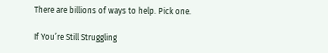There are billions of ways to help. Pick one.

If You’re Still Struggling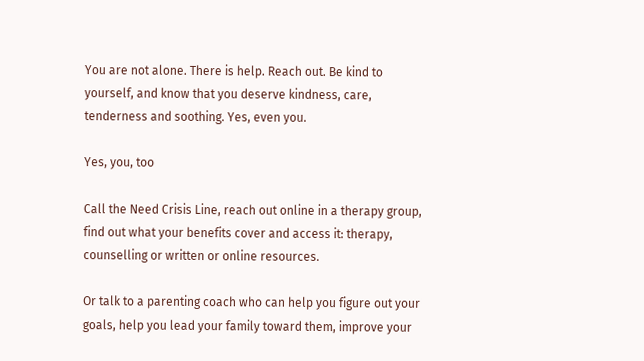You are not alone. There is help. Reach out. Be kind to yourself, and know that you deserve kindness, care, tenderness and soothing. Yes, even you.

Yes, you, too

Call the Need Crisis Line, reach out online in a therapy group, find out what your benefits cover and access it: therapy, counselling or written or online resources.

Or talk to a parenting coach who can help you figure out your goals, help you lead your family toward them, improve your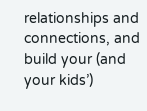relationships and connections, and build your (and your kids’)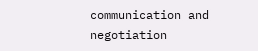communication and negotiation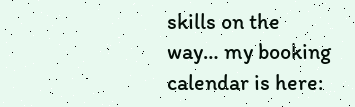skills on the way… my booking calendar is here: